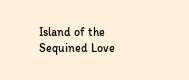Island of the Sequined Love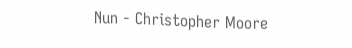Nun - Christopher Moore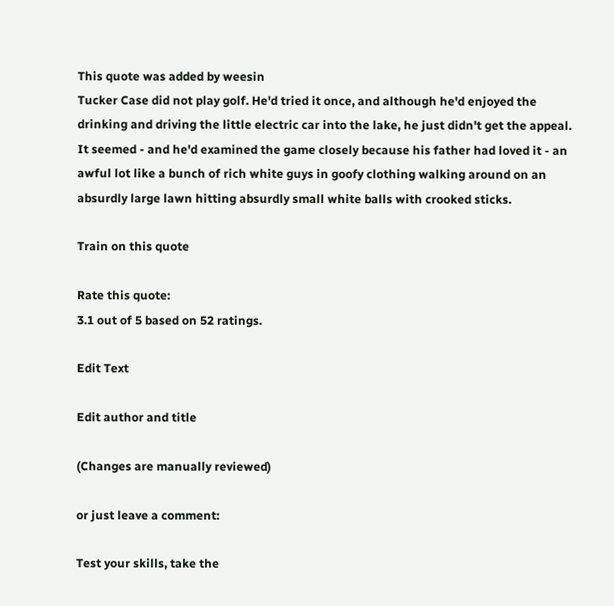This quote was added by weesin
Tucker Case did not play golf. He'd tried it once, and although he'd enjoyed the drinking and driving the little electric car into the lake, he just didn't get the appeal. It seemed - and he'd examined the game closely because his father had loved it - an awful lot like a bunch of rich white guys in goofy clothing walking around on an absurdly large lawn hitting absurdly small white balls with crooked sticks.

Train on this quote

Rate this quote:
3.1 out of 5 based on 52 ratings.

Edit Text

Edit author and title

(Changes are manually reviewed)

or just leave a comment:

Test your skills, take the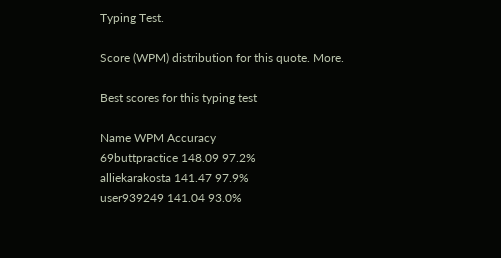Typing Test.

Score (WPM) distribution for this quote. More.

Best scores for this typing test

Name WPM Accuracy
69buttpractice 148.09 97.2%
alliekarakosta 141.47 97.9%
user939249 141.04 93.0%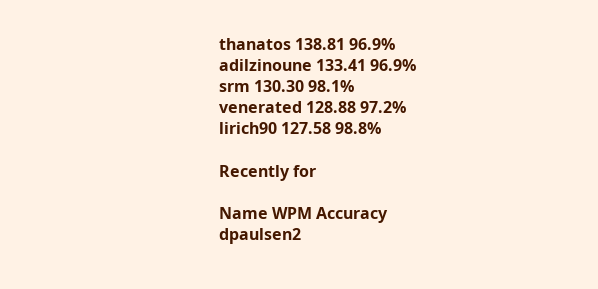thanatos 138.81 96.9%
adilzinoune 133.41 96.9%
srm 130.30 98.1%
venerated 128.88 97.2%
lirich90 127.58 98.8%

Recently for

Name WPM Accuracy
dpaulsen2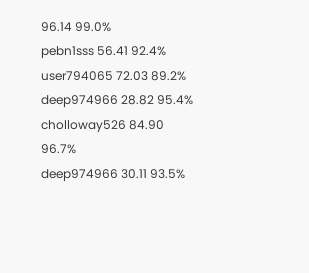96.14 99.0%
pebn1sss 56.41 92.4%
user794065 72.03 89.2%
deep974966 28.82 95.4%
cholloway526 84.90 96.7%
deep974966 30.11 93.5%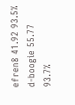efren8 41.92 93.5%
d-boogie 55.77 93.7%